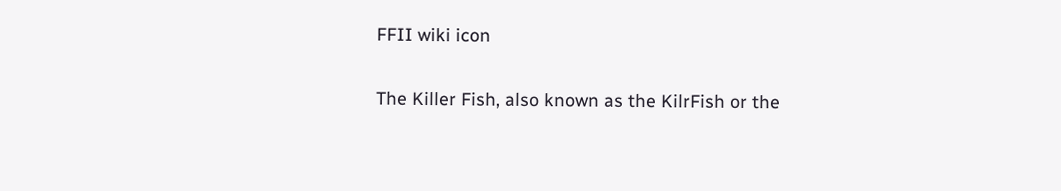FFII wiki icon

The Killer Fish, also known as the KilrFish or the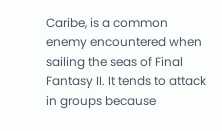Caribe, is a common enemy encountered when sailing the seas of Final Fantasy II. It tends to attack in groups because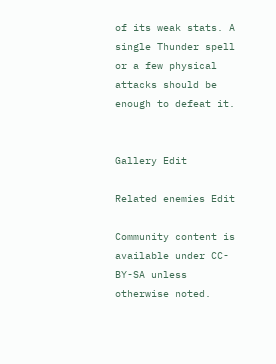of its weak stats. A single Thunder spell or a few physical attacks should be enough to defeat it.


Gallery Edit

Related enemies Edit

Community content is available under CC-BY-SA unless otherwise noted.